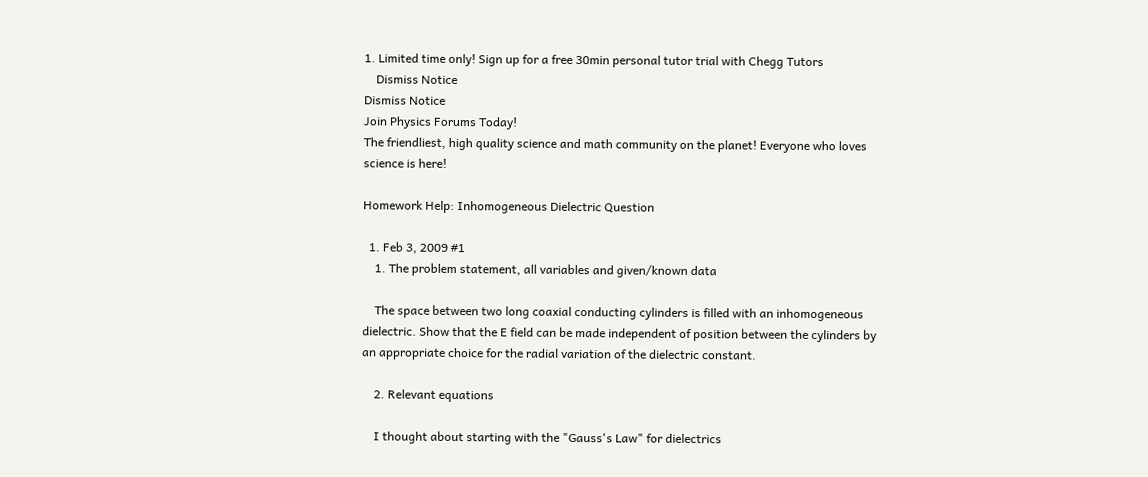1. Limited time only! Sign up for a free 30min personal tutor trial with Chegg Tutors
    Dismiss Notice
Dismiss Notice
Join Physics Forums Today!
The friendliest, high quality science and math community on the planet! Everyone who loves science is here!

Homework Help: Inhomogeneous Dielectric Question

  1. Feb 3, 2009 #1
    1. The problem statement, all variables and given/known data

    The space between two long coaxial conducting cylinders is filled with an inhomogeneous dielectric. Show that the E field can be made independent of position between the cylinders by an appropriate choice for the radial variation of the dielectric constant.

    2. Relevant equations

    I thought about starting with the "Gauss's Law" for dielectrics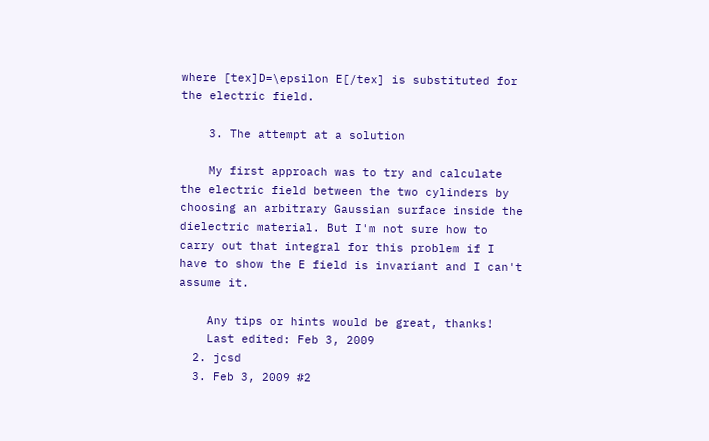where [tex]D=\epsilon E[/tex] is substituted for the electric field.

    3. The attempt at a solution

    My first approach was to try and calculate the electric field between the two cylinders by choosing an arbitrary Gaussian surface inside the dielectric material. But I'm not sure how to carry out that integral for this problem if I have to show the E field is invariant and I can't assume it.

    Any tips or hints would be great, thanks!
    Last edited: Feb 3, 2009
  2. jcsd
  3. Feb 3, 2009 #2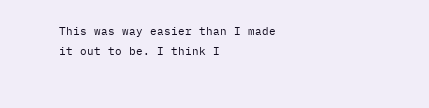This was way easier than I made it out to be. I think I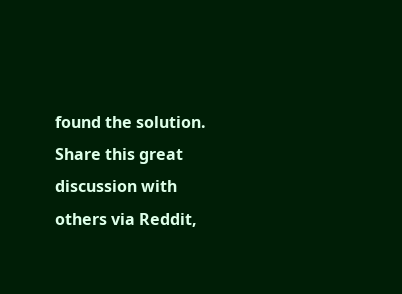found the solution.
Share this great discussion with others via Reddit,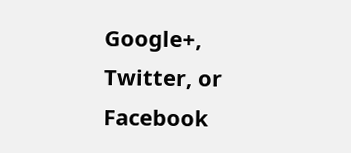Google+, Twitter, or Facebook